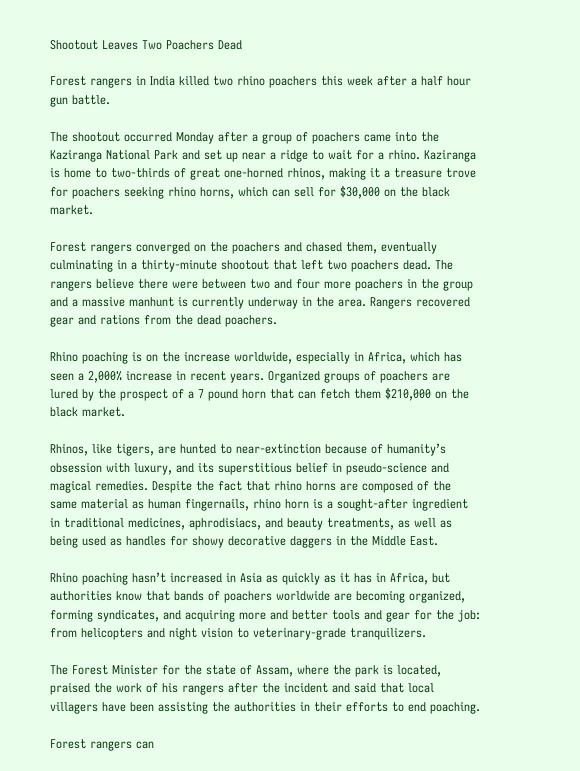Shootout Leaves Two Poachers Dead

Forest rangers in India killed two rhino poachers this week after a half hour gun battle.

The shootout occurred Monday after a group of poachers came into the Kaziranga National Park and set up near a ridge to wait for a rhino. Kaziranga is home to two-thirds of great one-horned rhinos, making it a treasure trove for poachers seeking rhino horns, which can sell for $30,000 on the black market.

Forest rangers converged on the poachers and chased them, eventually culminating in a thirty-minute shootout that left two poachers dead. The rangers believe there were between two and four more poachers in the group and a massive manhunt is currently underway in the area. Rangers recovered gear and rations from the dead poachers.

Rhino poaching is on the increase worldwide, especially in Africa, which has seen a 2,000% increase in recent years. Organized groups of poachers are lured by the prospect of a 7 pound horn that can fetch them $210,000 on the black market.

Rhinos, like tigers, are hunted to near-extinction because of humanity’s obsession with luxury, and its superstitious belief in pseudo-science and magical remedies. Despite the fact that rhino horns are composed of the same material as human fingernails, rhino horn is a sought-after ingredient in traditional medicines, aphrodisiacs, and beauty treatments, as well as being used as handles for showy decorative daggers in the Middle East.

Rhino poaching hasn’t increased in Asia as quickly as it has in Africa, but authorities know that bands of poachers worldwide are becoming organized, forming syndicates, and acquiring more and better tools and gear for the job: from helicopters and night vision to veterinary-grade tranquilizers.

The Forest Minister for the state of Assam, where the park is located, praised the work of his rangers after the incident and said that local villagers have been assisting the authorities in their efforts to end poaching.

Forest rangers can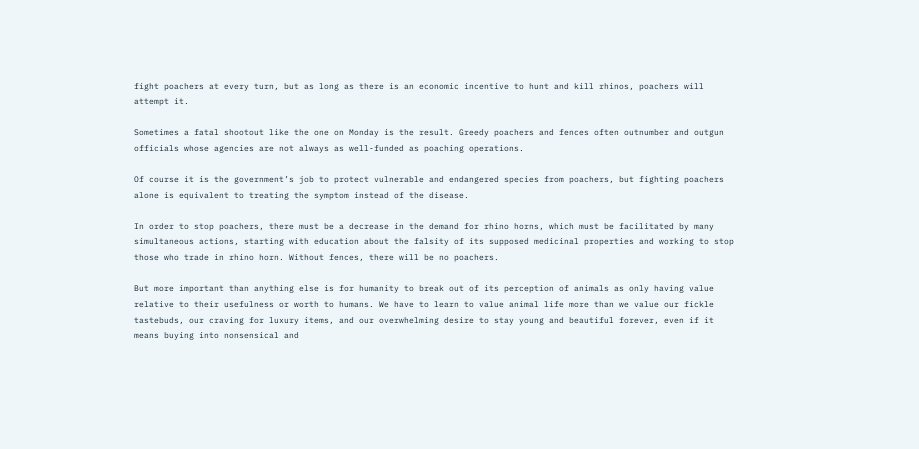fight poachers at every turn, but as long as there is an economic incentive to hunt and kill rhinos, poachers will attempt it.

Sometimes a fatal shootout like the one on Monday is the result. Greedy poachers and fences often outnumber and outgun officials whose agencies are not always as well-funded as poaching operations.

Of course it is the government’s job to protect vulnerable and endangered species from poachers, but fighting poachers alone is equivalent to treating the symptom instead of the disease.

In order to stop poachers, there must be a decrease in the demand for rhino horns, which must be facilitated by many simultaneous actions, starting with education about the falsity of its supposed medicinal properties and working to stop those who trade in rhino horn. Without fences, there will be no poachers.

But more important than anything else is for humanity to break out of its perception of animals as only having value relative to their usefulness or worth to humans. We have to learn to value animal life more than we value our fickle tastebuds, our craving for luxury items, and our overwhelming desire to stay young and beautiful forever, even if it means buying into nonsensical and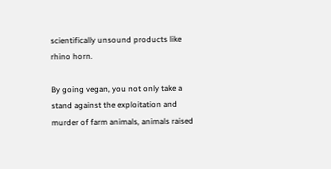scientifically unsound products like rhino horn.

By going vegan, you not only take a stand against the exploitation and murder of farm animals, animals raised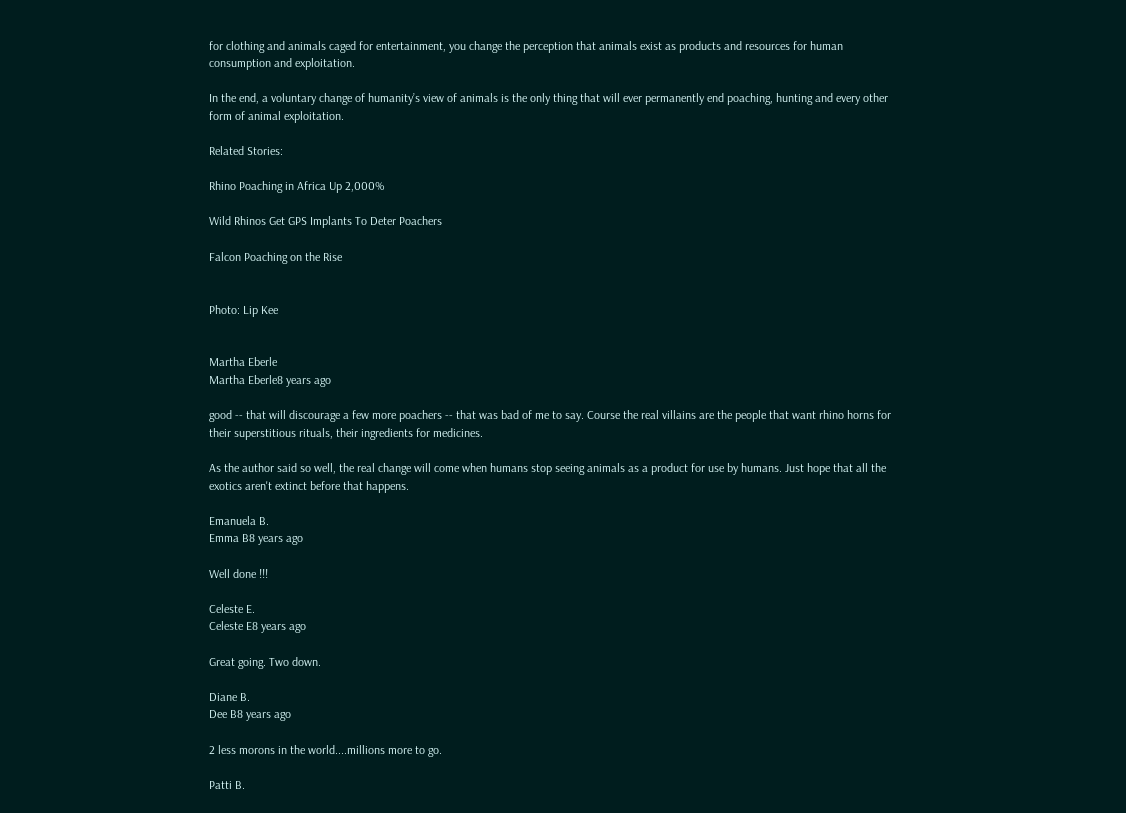for clothing and animals caged for entertainment, you change the perception that animals exist as products and resources for human consumption and exploitation.

In the end, a voluntary change of humanity’s view of animals is the only thing that will ever permanently end poaching, hunting and every other form of animal exploitation.

Related Stories:

Rhino Poaching in Africa Up 2,000%

Wild Rhinos Get GPS Implants To Deter Poachers

Falcon Poaching on the Rise


Photo: Lip Kee


Martha Eberle
Martha Eberle8 years ago

good -- that will discourage a few more poachers -- that was bad of me to say. Course the real villains are the people that want rhino horns for their superstitious rituals, their ingredients for medicines.

As the author said so well, the real change will come when humans stop seeing animals as a product for use by humans. Just hope that all the exotics aren't extinct before that happens.

Emanuela B.
Emma B8 years ago

Well done !!!

Celeste E.
Celeste E8 years ago

Great going. Two down.

Diane B.
Dee B8 years ago

2 less morons in the world....millions more to go.

Patti B.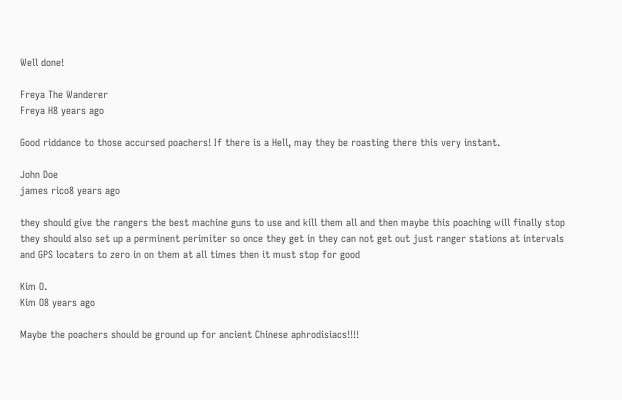Well done!

Freya The Wanderer
Freya H8 years ago

Good riddance to those accursed poachers! If there is a Hell, may they be roasting there this very instant.

John Doe
james rico8 years ago

they should give the rangers the best machine guns to use and kill them all and then maybe this poaching will finally stop they should also set up a perminent perimiter so once they get in they can not get out just ranger stations at intervals and GPS locaters to zero in on them at all times then it must stop for good

Kim O.
Kim O8 years ago

Maybe the poachers should be ground up for ancient Chinese aphrodisiacs!!!!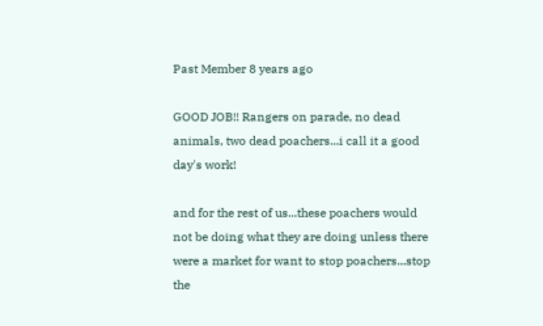Past Member 8 years ago

GOOD JOB!! Rangers on parade, no dead animals, two dead poachers...i call it a good day's work!

and for the rest of us...these poachers would not be doing what they are doing unless there were a market for want to stop poachers...stop the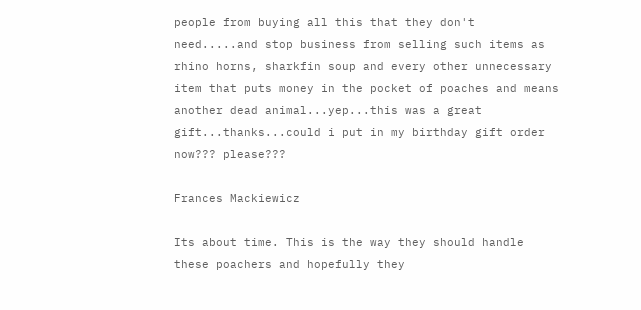people from buying all this that they don't need.....and stop business from selling such items as rhino horns, sharkfin soup and every other unnecessary item that puts money in the pocket of poaches and means another dead animal...yep...this was a great gift...thanks...could i put in my birthday gift order now??? please???

Frances Mackiewicz

Its about time. This is the way they should handle these poachers and hopefully they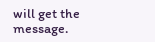will get the message.